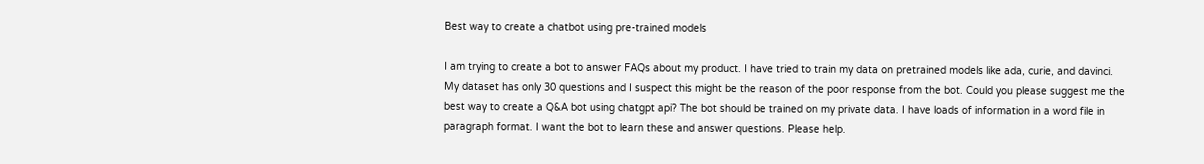Best way to create a chatbot using pre-trained models

I am trying to create a bot to answer FAQs about my product. I have tried to train my data on pretrained models like ada, curie, and davinci. My dataset has only 30 questions and I suspect this might be the reason of the poor response from the bot. Could you please suggest me the best way to create a Q&A bot using chatgpt api? The bot should be trained on my private data. I have loads of information in a word file in paragraph format. I want the bot to learn these and answer questions. Please help.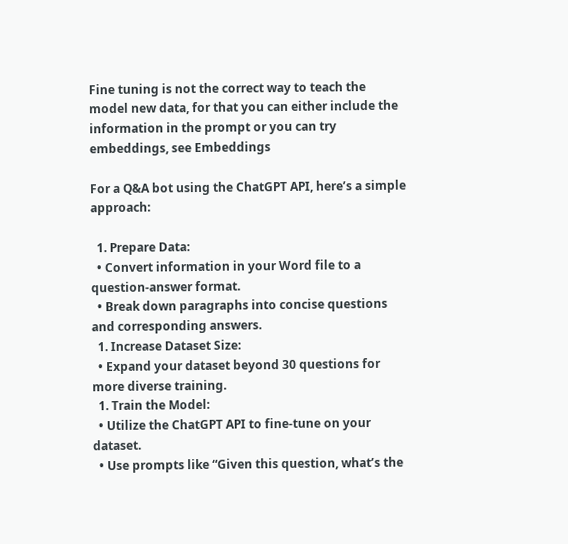Fine tuning is not the correct way to teach the model new data, for that you can either include the information in the prompt or you can try embeddings, see Embeddings

For a Q&A bot using the ChatGPT API, here’s a simple approach:

  1. Prepare Data:
  • Convert information in your Word file to a question-answer format.
  • Break down paragraphs into concise questions and corresponding answers.
  1. Increase Dataset Size:
  • Expand your dataset beyond 30 questions for more diverse training.
  1. Train the Model:
  • Utilize the ChatGPT API to fine-tune on your dataset.
  • Use prompts like “Given this question, what’s the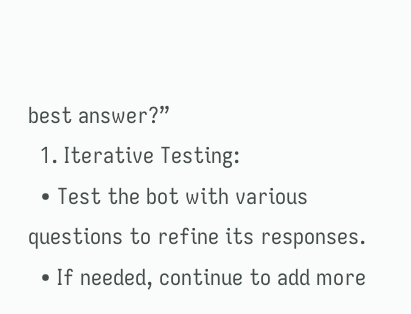best answer?”
  1. Iterative Testing:
  • Test the bot with various questions to refine its responses.
  • If needed, continue to add more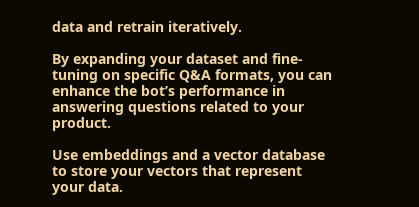data and retrain iteratively.

By expanding your dataset and fine-tuning on specific Q&A formats, you can enhance the bot’s performance in answering questions related to your product.

Use embeddings and a vector database to store your vectors that represent your data.